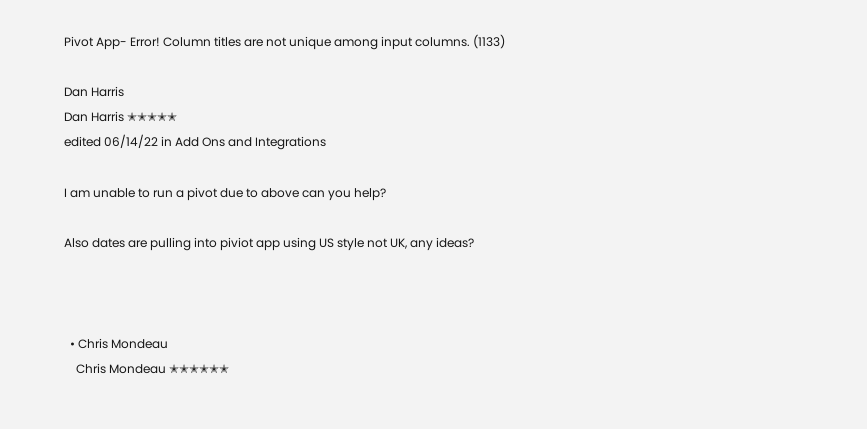Pivot App- Error! Column titles are not unique among input columns. (1133)

Dan Harris
Dan Harris ✭✭✭✭✭
edited 06/14/22 in Add Ons and Integrations

I am unable to run a pivot due to above can you help?

Also dates are pulling into piviot app using US style not UK, any ideas?



  • Chris Mondeau
    Chris Mondeau ✭✭✭✭✭✭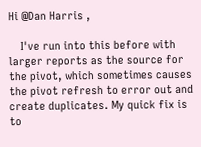Hi @Dan Harris ,

    I've run into this before with larger reports as the source for the pivot, which sometimes causes the pivot refresh to error out and create duplicates. My quick fix is to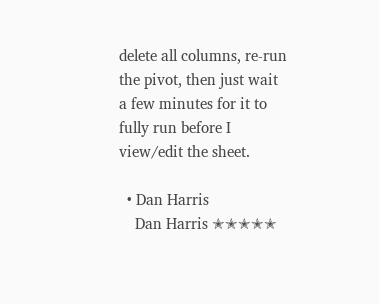delete all columns, re-run the pivot, then just wait a few minutes for it to fully run before I view/edit the sheet.

  • Dan Harris
    Dan Harris ✭✭✭✭✭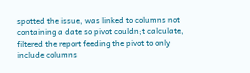spotted the issue, was linked to columns not containing a date so pivot couldn;t calculate, filtered the report feeding the pivot to only include columns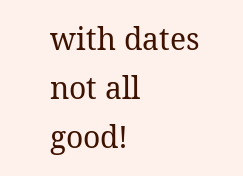with dates not all good!